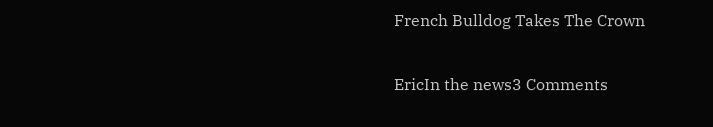French Bulldog Takes The Crown

EricIn the news3 Comments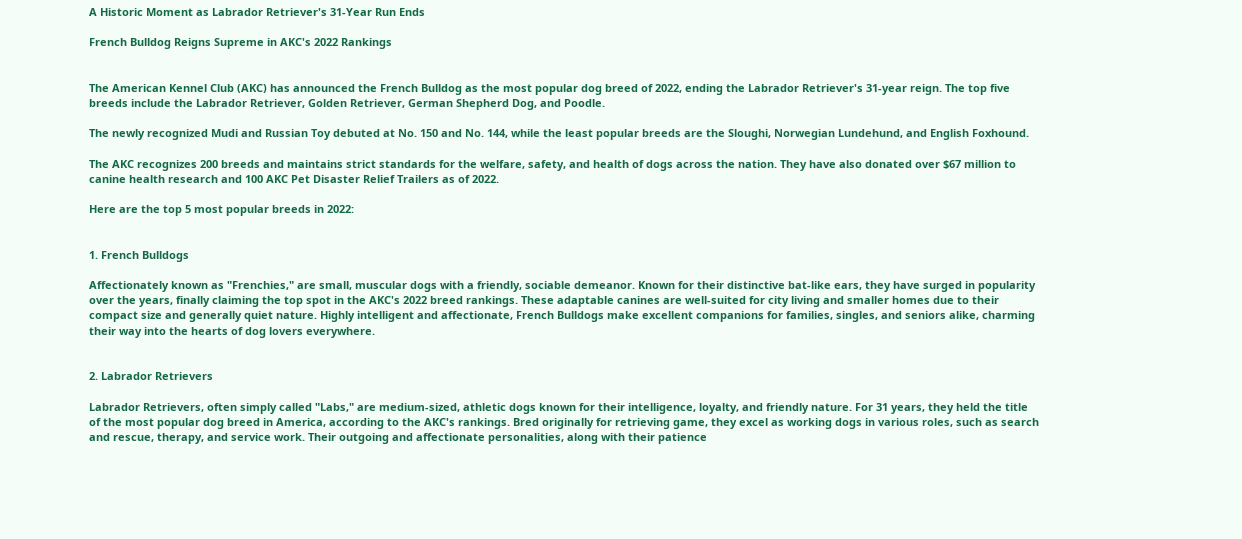A Historic Moment as Labrador Retriever's 31-Year Run Ends

French Bulldog Reigns Supreme in AKC's 2022 Rankings


The American Kennel Club (AKC) has announced the French Bulldog as the most popular dog breed of 2022, ending the Labrador Retriever's 31-year reign. The top five breeds include the Labrador Retriever, Golden Retriever, German Shepherd Dog, and Poodle.

The newly recognized Mudi and Russian Toy debuted at No. 150 and No. 144, while the least popular breeds are the Sloughi, Norwegian Lundehund, and English Foxhound.

The AKC recognizes 200 breeds and maintains strict standards for the welfare, safety, and health of dogs across the nation. They have also donated over $67 million to canine health research and 100 AKC Pet Disaster Relief Trailers as of 2022.

Here are the top 5 most popular breeds in 2022:


1. French Bulldogs

Affectionately known as "Frenchies," are small, muscular dogs with a friendly, sociable demeanor. Known for their distinctive bat-like ears, they have surged in popularity over the years, finally claiming the top spot in the AKC's 2022 breed rankings. These adaptable canines are well-suited for city living and smaller homes due to their compact size and generally quiet nature. Highly intelligent and affectionate, French Bulldogs make excellent companions for families, singles, and seniors alike, charming their way into the hearts of dog lovers everywhere.


2. Labrador Retrievers

Labrador Retrievers, often simply called "Labs," are medium-sized, athletic dogs known for their intelligence, loyalty, and friendly nature. For 31 years, they held the title of the most popular dog breed in America, according to the AKC's rankings. Bred originally for retrieving game, they excel as working dogs in various roles, such as search and rescue, therapy, and service work. Their outgoing and affectionate personalities, along with their patience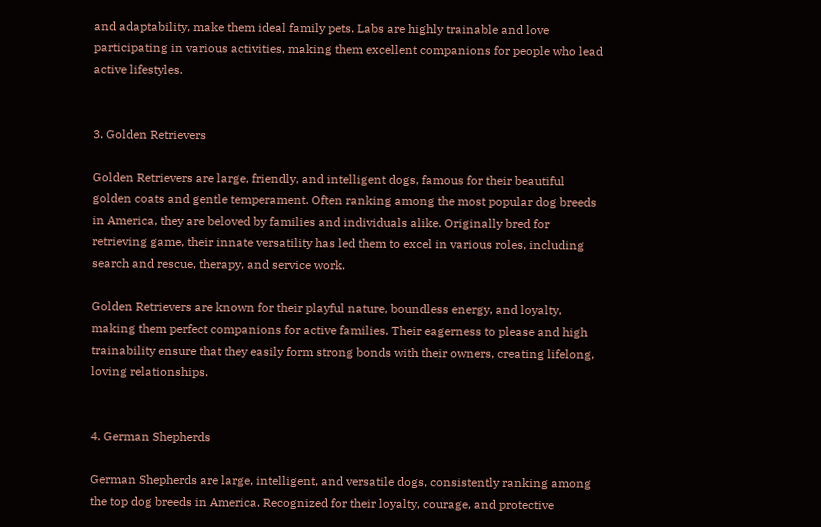and adaptability, make them ideal family pets. Labs are highly trainable and love participating in various activities, making them excellent companions for people who lead active lifestyles.


3. Golden Retrievers

Golden Retrievers are large, friendly, and intelligent dogs, famous for their beautiful golden coats and gentle temperament. Often ranking among the most popular dog breeds in America, they are beloved by families and individuals alike. Originally bred for retrieving game, their innate versatility has led them to excel in various roles, including search and rescue, therapy, and service work.

Golden Retrievers are known for their playful nature, boundless energy, and loyalty, making them perfect companions for active families. Their eagerness to please and high trainability ensure that they easily form strong bonds with their owners, creating lifelong, loving relationships.


4. German Shepherds

German Shepherds are large, intelligent, and versatile dogs, consistently ranking among the top dog breeds in America. Recognized for their loyalty, courage, and protective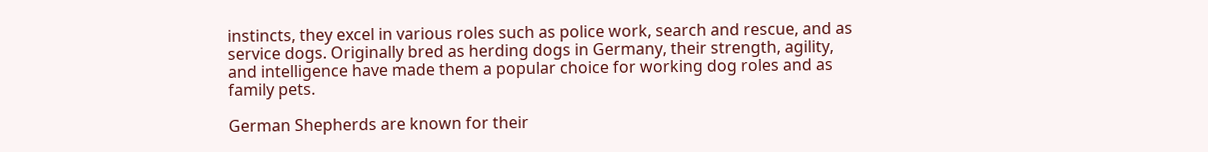instincts, they excel in various roles such as police work, search and rescue, and as service dogs. Originally bred as herding dogs in Germany, their strength, agility, and intelligence have made them a popular choice for working dog roles and as family pets.

German Shepherds are known for their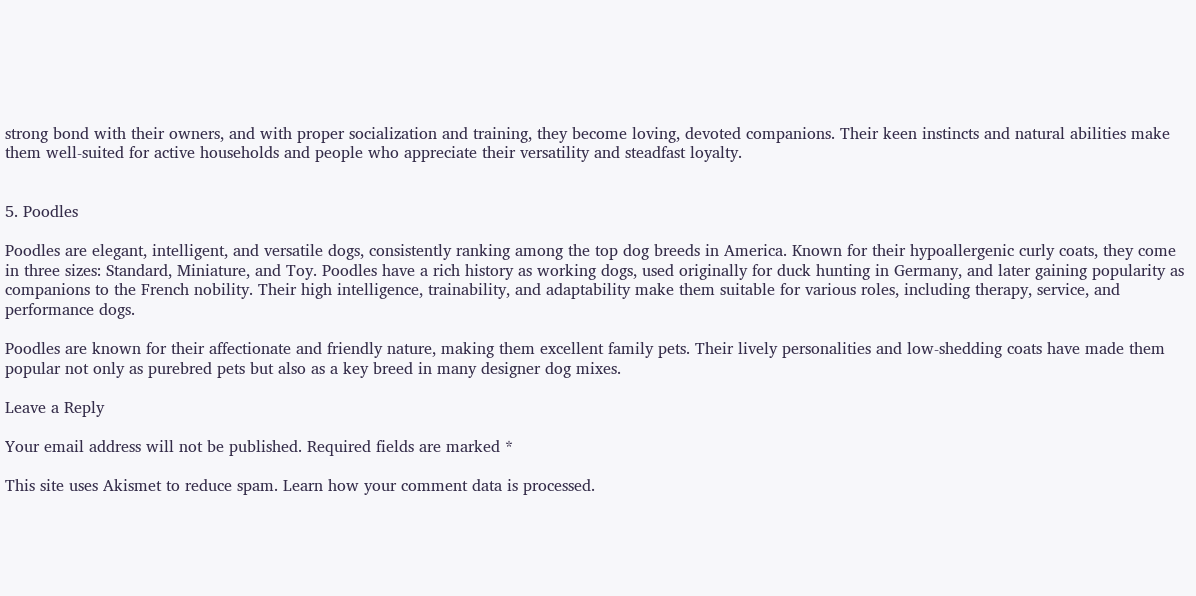strong bond with their owners, and with proper socialization and training, they become loving, devoted companions. Their keen instincts and natural abilities make them well-suited for active households and people who appreciate their versatility and steadfast loyalty.


5. Poodles

Poodles are elegant, intelligent, and versatile dogs, consistently ranking among the top dog breeds in America. Known for their hypoallergenic curly coats, they come in three sizes: Standard, Miniature, and Toy. Poodles have a rich history as working dogs, used originally for duck hunting in Germany, and later gaining popularity as companions to the French nobility. Their high intelligence, trainability, and adaptability make them suitable for various roles, including therapy, service, and performance dogs.

Poodles are known for their affectionate and friendly nature, making them excellent family pets. Their lively personalities and low-shedding coats have made them popular not only as purebred pets but also as a key breed in many designer dog mixes.

Leave a Reply

Your email address will not be published. Required fields are marked *

This site uses Akismet to reduce spam. Learn how your comment data is processed.